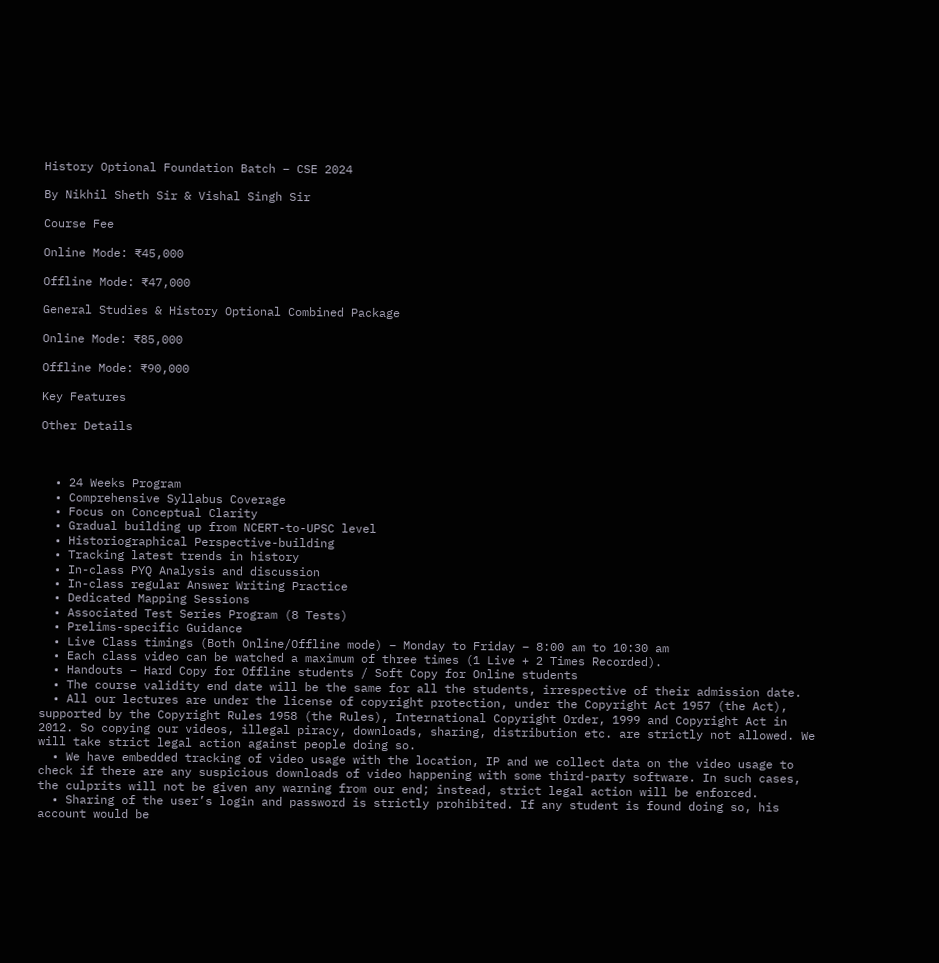History Optional Foundation Batch – CSE 2024

By Nikhil Sheth Sir & Vishal Singh Sir

Course Fee

Online Mode: ₹45,000

Offline Mode: ₹47,000

General Studies & History Optional Combined Package

Online Mode: ₹85,000

Offline Mode: ₹90,000

Key Features

Other Details



  • 24 Weeks Program
  • Comprehensive Syllabus Coverage
  • Focus on Conceptual Clarity
  • Gradual building up from NCERT-to-UPSC level
  • Historiographical Perspective-building
  • Tracking latest trends in history
  • In-class PYQ Analysis and discussion
  • In-class regular Answer Writing Practice
  • Dedicated Mapping Sessions
  • Associated Test Series Program (8 Tests)
  • Prelims-specific Guidance
  • Live Class timings (Both Online/Offline mode) – Monday to Friday – 8:00 am to 10:30 am
  • Each class video can be watched a maximum of three times (1 Live + 2 Times Recorded).
  • Handouts – Hard Copy for Offline students / Soft Copy for Online students
  • The course validity end date will be the same for all the students, irrespective of their admission date.
  • All our lectures are under the license of copyright protection, under the Copyright Act 1957 (the Act), supported by the Copyright Rules 1958 (the Rules), International Copyright Order, 1999 and Copyright Act in 2012. So copying our videos, illegal piracy, downloads, sharing, distribution etc. are strictly not allowed. We will take strict legal action against people doing so.
  • We have embedded tracking of video usage with the location, IP and we collect data on the video usage to check if there are any suspicious downloads of video happening with some third-party software. In such cases, the culprits will not be given any warning from our end; instead, strict legal action will be enforced.
  • Sharing of the user’s login and password is strictly prohibited. If any student is found doing so, his account would be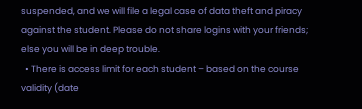suspended, and we will file a legal case of data theft and piracy against the student. Please do not share logins with your friends; else you will be in deep trouble.
  • There is access limit for each student – based on the course validity (date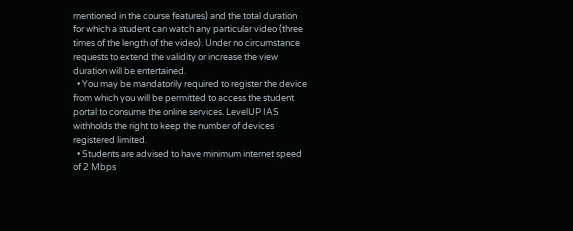mentioned in the course features) and the total duration for which a student can watch any particular video (three times of the length of the video). Under no circumstance requests to extend the validity or increase the view duration will be entertained.
  • You may be mandatorily required to register the device from which you will be permitted to access the student portal to consume the online services. LevelUP IAS withholds the right to keep the number of devices registered limited.
  • Students are advised to have minimum internet speed of 2 Mbps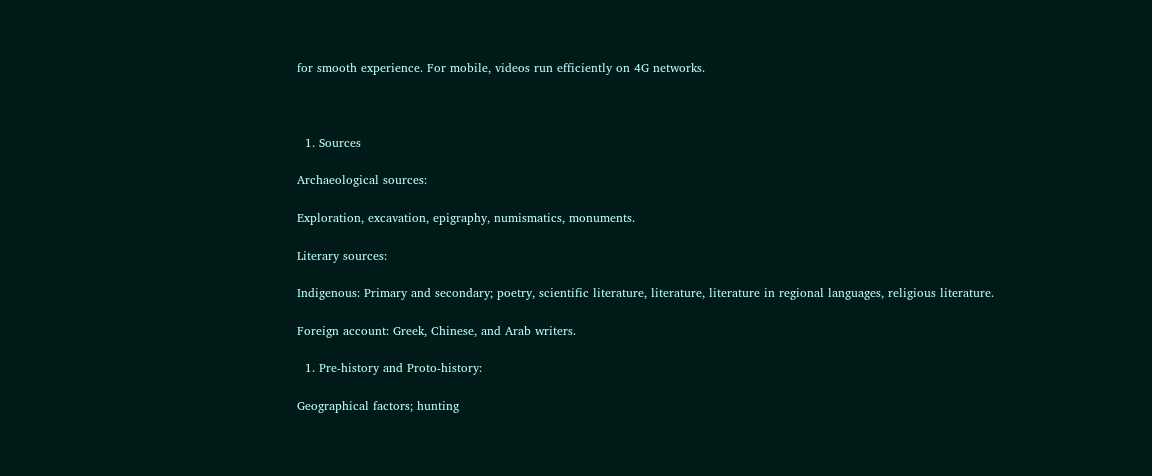for smooth experience. For mobile, videos run efficiently on 4G networks.



  1. Sources

Archaeological sources:

Exploration, excavation, epigraphy, numismatics, monuments.

Literary sources:

Indigenous: Primary and secondary; poetry, scientific literature, literature, literature in regional languages, religious literature.

Foreign account: Greek, Chinese, and Arab writers.

  1. Pre-history and Proto-history:

Geographical factors; hunting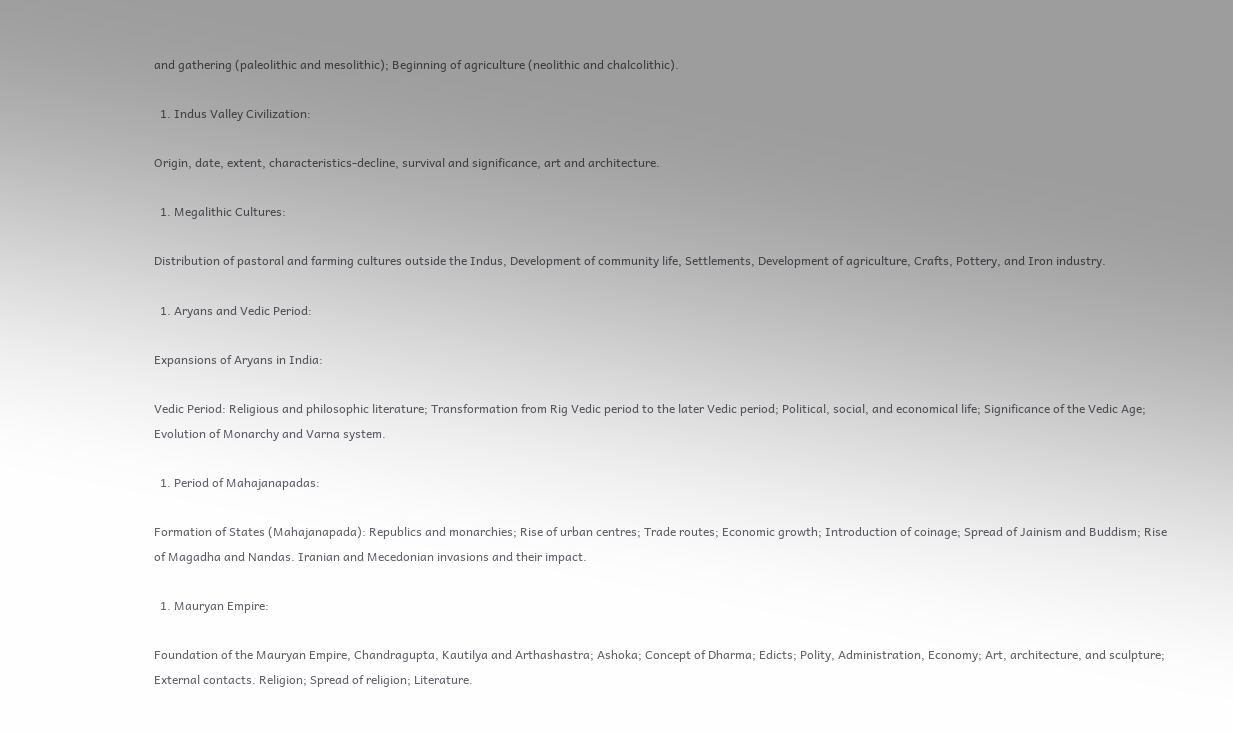and gathering (paleolithic and mesolithic); Beginning of agriculture (neolithic and chalcolithic).

  1. Indus Valley Civilization:

Origin, date, extent, characteristics-decline, survival and significance, art and architecture.

  1. Megalithic Cultures:

Distribution of pastoral and farming cultures outside the Indus, Development of community life, Settlements, Development of agriculture, Crafts, Pottery, and Iron industry.

  1. Aryans and Vedic Period:

Expansions of Aryans in India:

Vedic Period: Religious and philosophic literature; Transformation from Rig Vedic period to the later Vedic period; Political, social, and economical life; Significance of the Vedic Age; Evolution of Monarchy and Varna system.

  1. Period of Mahajanapadas:

Formation of States (Mahajanapada): Republics and monarchies; Rise of urban centres; Trade routes; Economic growth; Introduction of coinage; Spread of Jainism and Buddism; Rise of Magadha and Nandas. Iranian and Mecedonian invasions and their impact.

  1. Mauryan Empire:

Foundation of the Mauryan Empire, Chandragupta, Kautilya and Arthashastra; Ashoka; Concept of Dharma; Edicts; Polity, Administration, Economy; Art, architecture, and sculpture; External contacts. Religion; Spread of religion; Literature.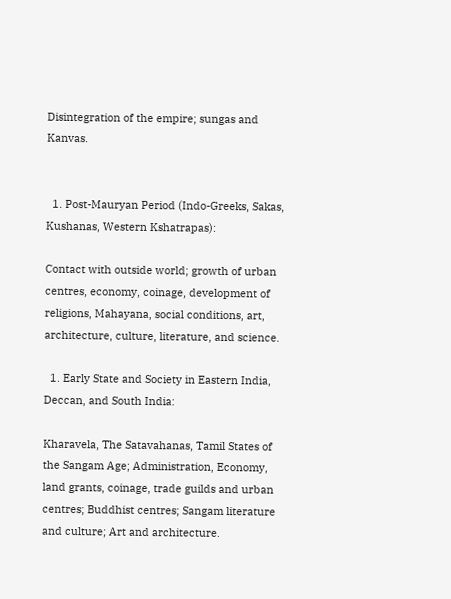Disintegration of the empire; sungas and Kanvas.


  1. Post-Mauryan Period (Indo-Greeks, Sakas, Kushanas, Western Kshatrapas):

Contact with outside world; growth of urban centres, economy, coinage, development of religions, Mahayana, social conditions, art, architecture, culture, literature, and science.

  1. Early State and Society in Eastern India, Deccan, and South India:

Kharavela, The Satavahanas, Tamil States of the Sangam Age; Administration, Economy, land grants, coinage, trade guilds and urban centres; Buddhist centres; Sangam literature and culture; Art and architecture.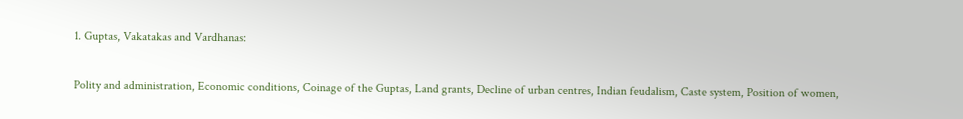1. Guptas, Vakatakas and Vardhanas:

Polity and administration, Economic conditions, Coinage of the Guptas, Land grants, Decline of urban centres, Indian feudalism, Caste system, Position of women,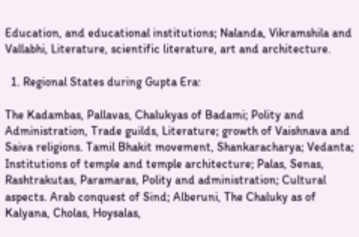Education, and educational institutions; Nalanda, Vikramshila and Vallabhi, Literature, scientific literature, art and architecture.

  1. Regional States during Gupta Era:

The Kadambas, Pallavas, Chalukyas of Badami; Polity and Administration, Trade guilds, Literature; growth of Vaishnava and Saiva religions. Tamil Bhakit movement, Shankaracharya; Vedanta; Institutions of temple and temple architecture; Palas, Senas, Rashtrakutas, Paramaras, Polity and administration; Cultural aspects. Arab conquest of Sind; Alberuni, The Chaluky as of Kalyana, Cholas, Hoysalas,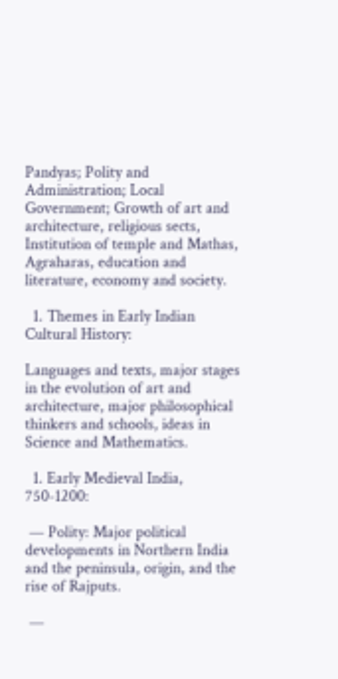Pandyas; Polity and Administration; Local Government; Growth of art and architecture, religious sects, Institution of temple and Mathas, Agraharas, education and literature, economy and society.

  1. Themes in Early Indian Cultural History:

Languages and texts, major stages in the evolution of art and architecture, major philosophical thinkers and schools, ideas in Science and Mathematics.

  1. Early Medieval India, 750-1200:

 — Polity: Major political developments in Northern India and the peninsula, origin, and the rise of Rajputs.

 —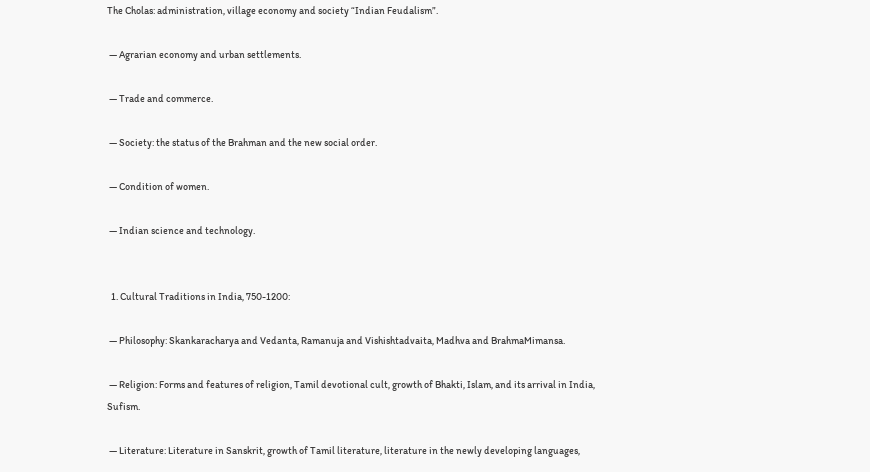The Cholas: administration, village economy and society “Indian Feudalism”.

 — Agrarian economy and urban settlements.

 — Trade and commerce.

 — Society: the status of the Brahman and the new social order.

 — Condition of women.

 — Indian science and technology.


  1. Cultural Traditions in India, 750-1200:

 — Philosophy: Skankaracharya and Vedanta, Ramanuja and Vishishtadvaita, Madhva and BrahmaMimansa.

 — Religion: Forms and features of religion, Tamil devotional cult, growth of Bhakti, Islam, and its arrival in India, Sufism.

 — Literature: Literature in Sanskrit, growth of Tamil literature, literature in the newly developing languages,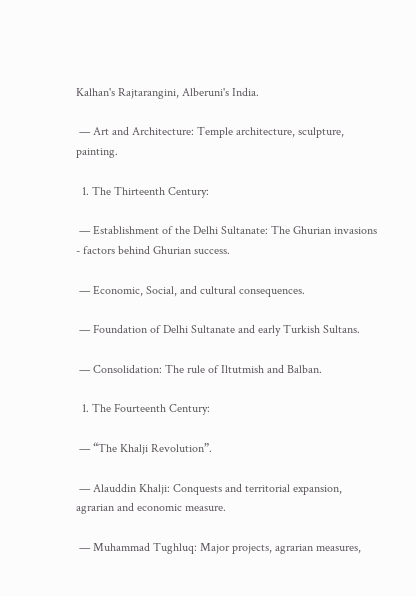Kalhan's Rajtarangini, Alberuni's India.

 — Art and Architecture: Temple architecture, sculpture, painting.

  1. The Thirteenth Century:

 — Establishment of the Delhi Sultanate: The Ghurian invasions - factors behind Ghurian success.

 — Economic, Social, and cultural consequences.

 — Foundation of Delhi Sultanate and early Turkish Sultans.

 — Consolidation: The rule of Iltutmish and Balban.

  1. The Fourteenth Century:

 — “The Khalji Revolution”.

 — Alauddin Khalji: Conquests and territorial expansion, agrarian and economic measure.

 — Muhammad Tughluq: Major projects, agrarian measures,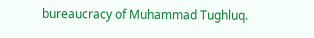bureaucracy of Muhammad Tughluq.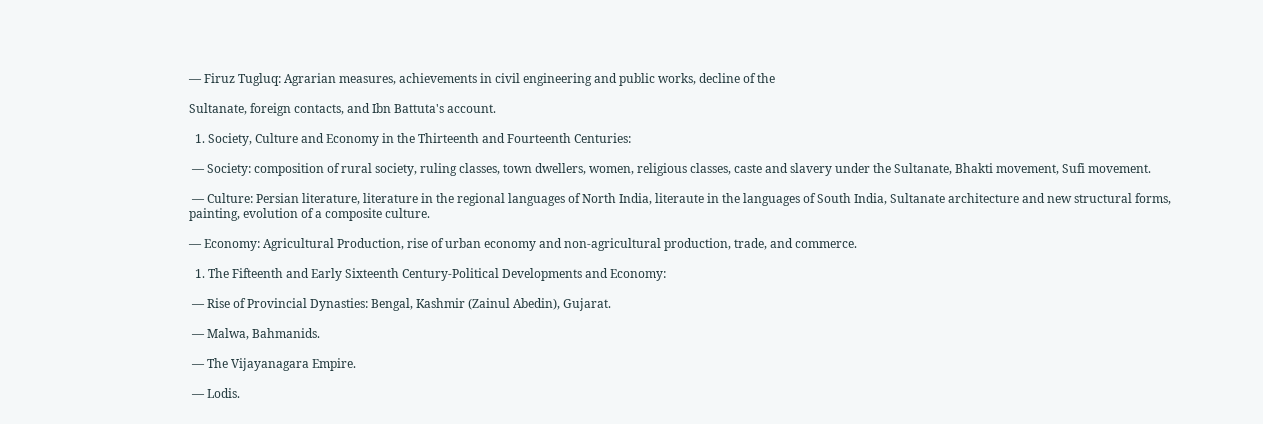— Firuz Tugluq: Agrarian measures, achievements in civil engineering and public works, decline of the

Sultanate, foreign contacts, and Ibn Battuta's account.

  1. Society, Culture and Economy in the Thirteenth and Fourteenth Centuries:

 — Society: composition of rural society, ruling classes, town dwellers, women, religious classes, caste and slavery under the Sultanate, Bhakti movement, Sufi movement.

 — Culture: Persian literature, literature in the regional languages of North India, literaute in the languages of South India, Sultanate architecture and new structural forms, painting, evolution of a composite culture.

— Economy: Agricultural Production, rise of urban economy and non-agricultural production, trade, and commerce.

  1. The Fifteenth and Early Sixteenth Century-Political Developments and Economy:

 — Rise of Provincial Dynasties: Bengal, Kashmir (Zainul Abedin), Gujarat.

 — Malwa, Bahmanids.

 — The Vijayanagara Empire.

 — Lodis.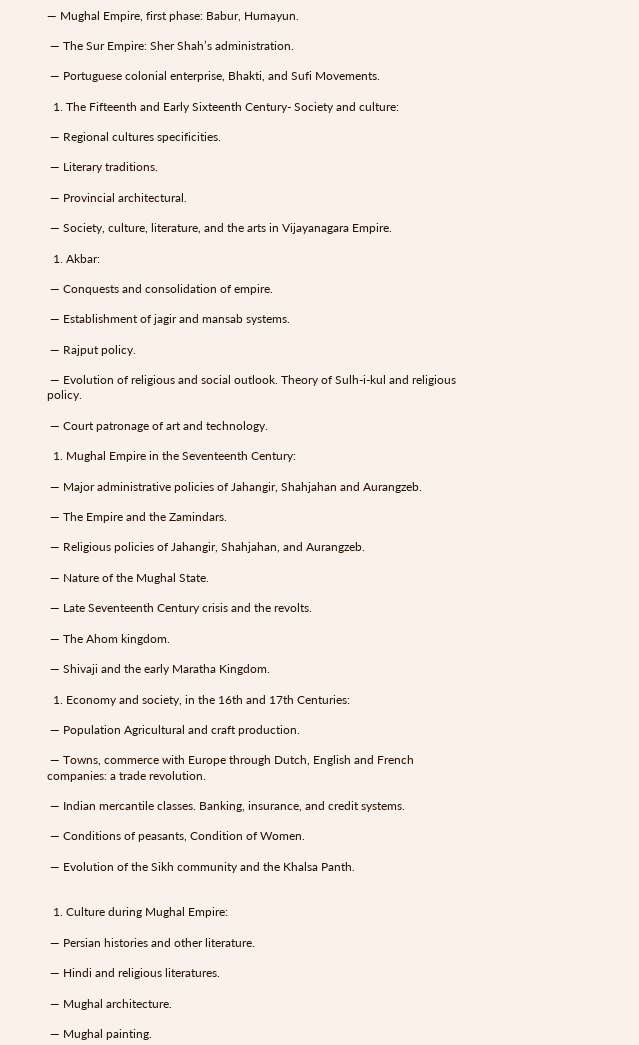— Mughal Empire, first phase: Babur, Humayun.

 — The Sur Empire: Sher Shah’s administration.

 — Portuguese colonial enterprise, Bhakti, and Sufi Movements.

  1. The Fifteenth and Early Sixteenth Century- Society and culture:

 — Regional cultures specificities.

 — Literary traditions.

 — Provincial architectural.

 — Society, culture, literature, and the arts in Vijayanagara Empire.

  1. Akbar:

 — Conquests and consolidation of empire.

 — Establishment of jagir and mansab systems.

 — Rajput policy.

 — Evolution of religious and social outlook. Theory of Sulh-i-kul and religious policy.

 — Court patronage of art and technology.

  1. Mughal Empire in the Seventeenth Century:

 — Major administrative policies of Jahangir, Shahjahan and Aurangzeb.

 — The Empire and the Zamindars.

 — Religious policies of Jahangir, Shahjahan, and Aurangzeb.

 — Nature of the Mughal State.

 — Late Seventeenth Century crisis and the revolts.

 — The Ahom kingdom.

 — Shivaji and the early Maratha Kingdom.

  1. Economy and society, in the 16th and 17th Centuries:

 — Population Agricultural and craft production.

 — Towns, commerce with Europe through Dutch, English and French companies: a trade revolution.

 — Indian mercantile classes. Banking, insurance, and credit systems.

 — Conditions of peasants, Condition of Women.

 — Evolution of the Sikh community and the Khalsa Panth.


  1. Culture during Mughal Empire:

 — Persian histories and other literature.

 — Hindi and religious literatures.

 — Mughal architecture.

 — Mughal painting.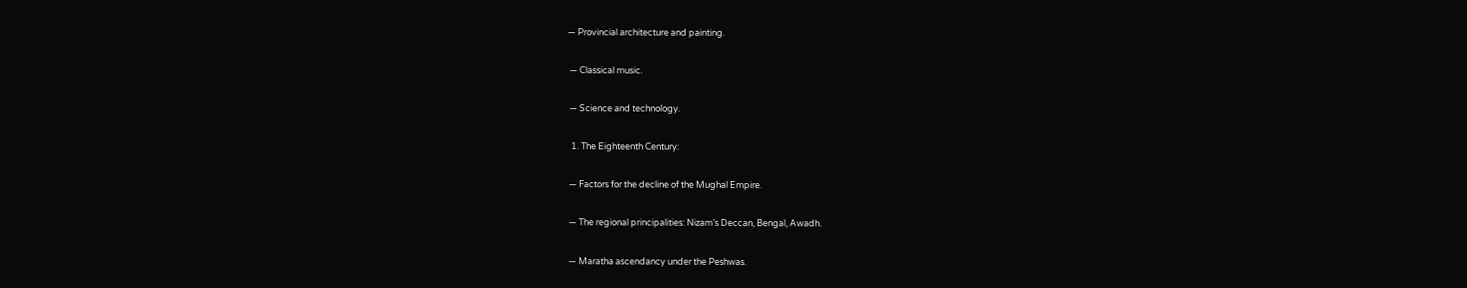— Provincial architecture and painting.

 — Classical music.

 — Science and technology.

  1. The Eighteenth Century:

 — Factors for the decline of the Mughal Empire.

 — The regional principalities: Nizam’s Deccan, Bengal, Awadh.

 — Maratha ascendancy under the Peshwas.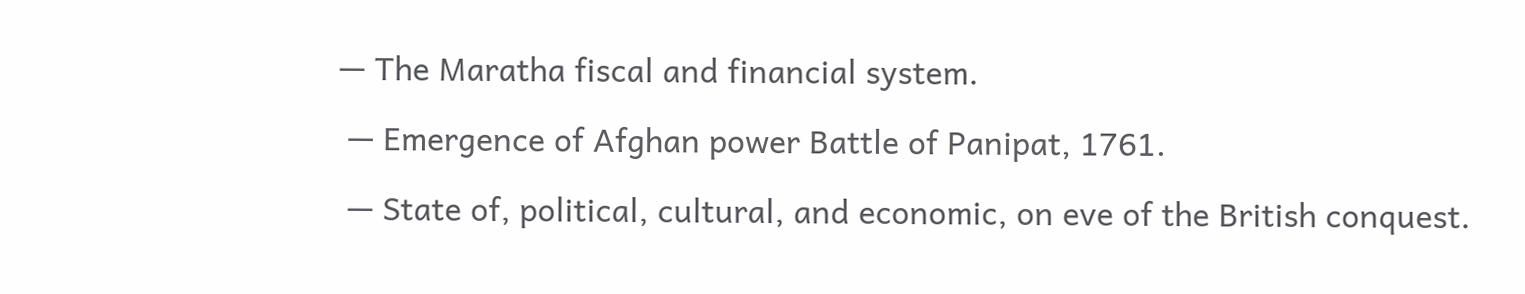— The Maratha fiscal and financial system.

 — Emergence of Afghan power Battle of Panipat, 1761.

 — State of, political, cultural, and economic, on eve of the British conquest.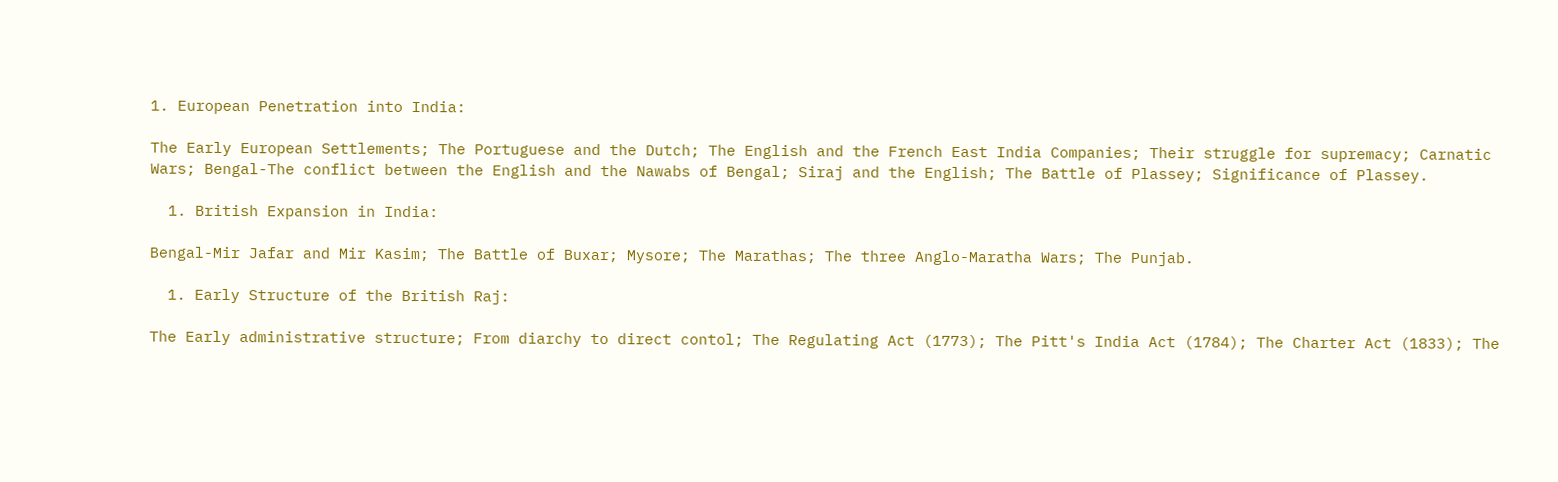1. European Penetration into India:

The Early European Settlements; The Portuguese and the Dutch; The English and the French East India Companies; Their struggle for supremacy; Carnatic Wars; Bengal-The conflict between the English and the Nawabs of Bengal; Siraj and the English; The Battle of Plassey; Significance of Plassey.

  1. British Expansion in India:

Bengal-Mir Jafar and Mir Kasim; The Battle of Buxar; Mysore; The Marathas; The three Anglo-Maratha Wars; The Punjab.

  1. Early Structure of the British Raj:

The Early administrative structure; From diarchy to direct contol; The Regulating Act (1773); The Pitt's India Act (1784); The Charter Act (1833); The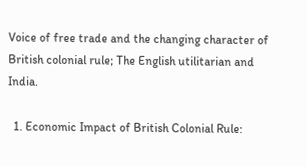Voice of free trade and the changing character of British colonial rule; The English utilitarian and India.

  1. Economic Impact of British Colonial Rule: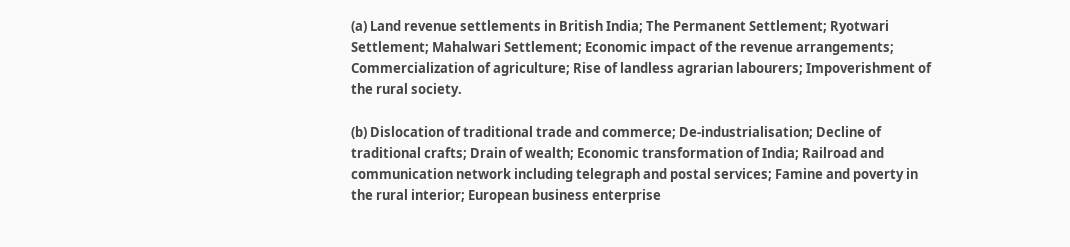(a) Land revenue settlements in British India; The Permanent Settlement; Ryotwari Settlement; Mahalwari Settlement; Economic impact of the revenue arrangements; Commercialization of agriculture; Rise of landless agrarian labourers; Impoverishment of the rural society.

(b) Dislocation of traditional trade and commerce; De-industrialisation; Decline of traditional crafts; Drain of wealth; Economic transformation of India; Railroad and communication network including telegraph and postal services; Famine and poverty in the rural interior; European business enterprise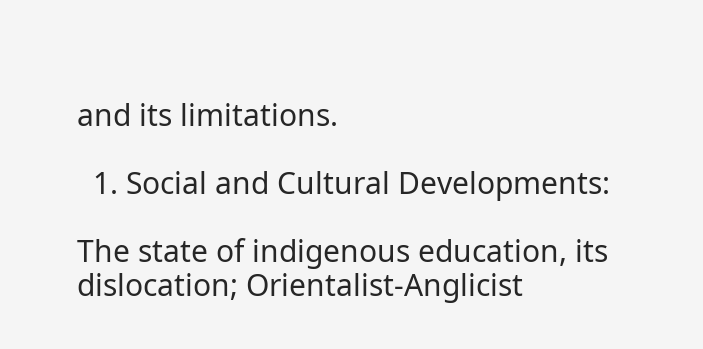and its limitations.

  1. Social and Cultural Developments:

The state of indigenous education, its dislocation; Orientalist-Anglicist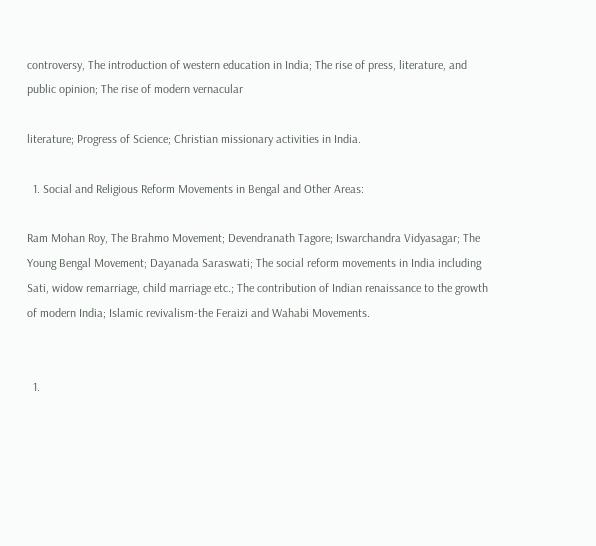controversy, The introduction of western education in India; The rise of press, literature, and public opinion; The rise of modern vernacular

literature; Progress of Science; Christian missionary activities in India.

  1. Social and Religious Reform Movements in Bengal and Other Areas:

Ram Mohan Roy, The Brahmo Movement; Devendranath Tagore; Iswarchandra Vidyasagar; The Young Bengal Movement; Dayanada Saraswati; The social reform movements in India including Sati, widow remarriage, child marriage etc.; The contribution of Indian renaissance to the growth of modern India; Islamic revivalism-the Feraizi and Wahabi Movements.


  1.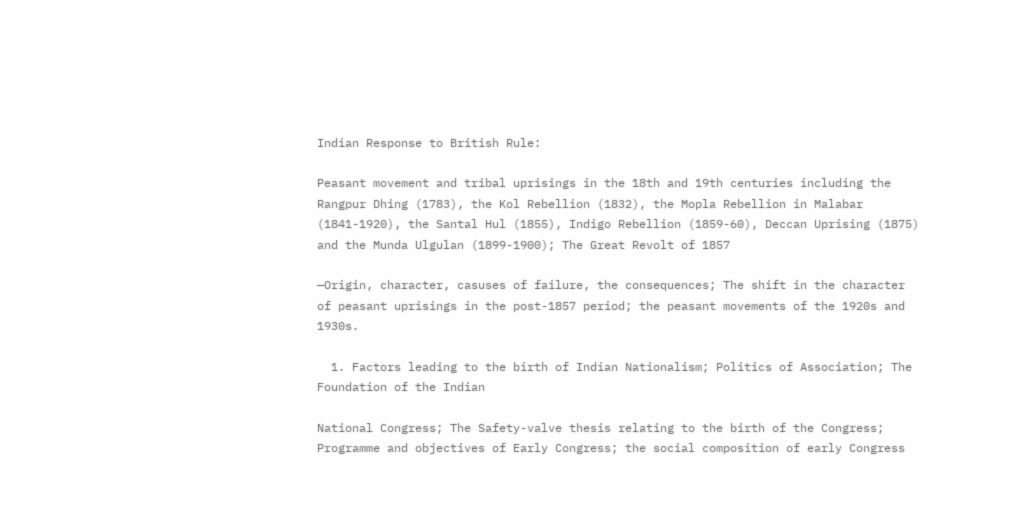Indian Response to British Rule:

Peasant movement and tribal uprisings in the 18th and 19th centuries including the Rangpur Dhing (1783), the Kol Rebellion (1832), the Mopla Rebellion in Malabar (1841-1920), the Santal Hul (1855), Indigo Rebellion (1859-60), Deccan Uprising (1875) and the Munda Ulgulan (1899-1900); The Great Revolt of 1857

—Origin, character, casuses of failure, the consequences; The shift in the character of peasant uprisings in the post-1857 period; the peasant movements of the 1920s and 1930s.

  1. Factors leading to the birth of Indian Nationalism; Politics of Association; The Foundation of the Indian

National Congress; The Safety-valve thesis relating to the birth of the Congress; Programme and objectives of Early Congress; the social composition of early Congress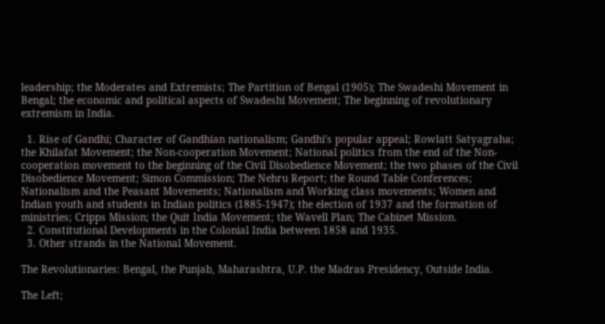leadership; the Moderates and Extremists; The Partition of Bengal (1905); The Swadeshi Movement in Bengal; the economic and political aspects of Swadeshi Movement; The beginning of revolutionary extremism in India.

  1. Rise of Gandhi; Character of Gandhian nationalism; Gandhi's popular appeal; Rowlatt Satyagraha; the Khilafat Movement; the Non-cooperation Movement; National politics from the end of the Non-cooperation movement to the beginning of the Civil Disobedience Movement; the two phases of the Civil Disobedience Movement; Simon Commission; The Nehru Report; the Round Table Conferences; Nationalism and the Peasant Movements; Nationalism and Working class movements; Women and Indian youth and students in Indian politics (1885-1947); the election of 1937 and the formation of ministries; Cripps Mission; the Quit India Movement; the Wavell Plan; The Cabinet Mission.
  2. Constitutional Developments in the Colonial India between 1858 and 1935.
  3. Other strands in the National Movement.

The Revolutionaries: Bengal, the Punjab, Maharashtra, U.P. the Madras Presidency, Outside India.

The Left;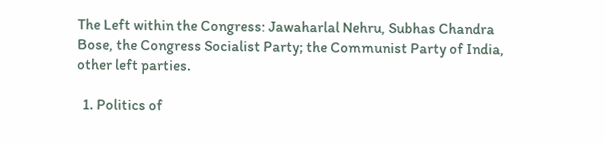The Left within the Congress: Jawaharlal Nehru, Subhas Chandra Bose, the Congress Socialist Party; the Communist Party of India, other left parties.

  1. Politics of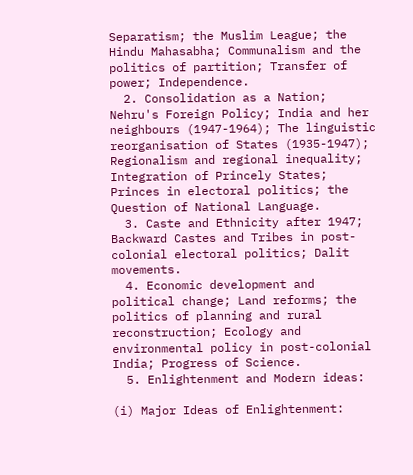Separatism; the Muslim League; the Hindu Mahasabha; Communalism and the politics of partition; Transfer of power; Independence.
  2. Consolidation as a Nation; Nehru's Foreign Policy; India and her neighbours (1947-1964); The linguistic reorganisation of States (1935-1947); Regionalism and regional inequality; Integration of Princely States; Princes in electoral politics; the Question of National Language.
  3. Caste and Ethnicity after 1947; Backward Castes and Tribes in post-colonial electoral politics; Dalit movements.
  4. Economic development and political change; Land reforms; the politics of planning and rural reconstruction; Ecology and environmental policy in post-colonial India; Progress of Science.
  5. Enlightenment and Modern ideas:

(i) Major Ideas of Enlightenment: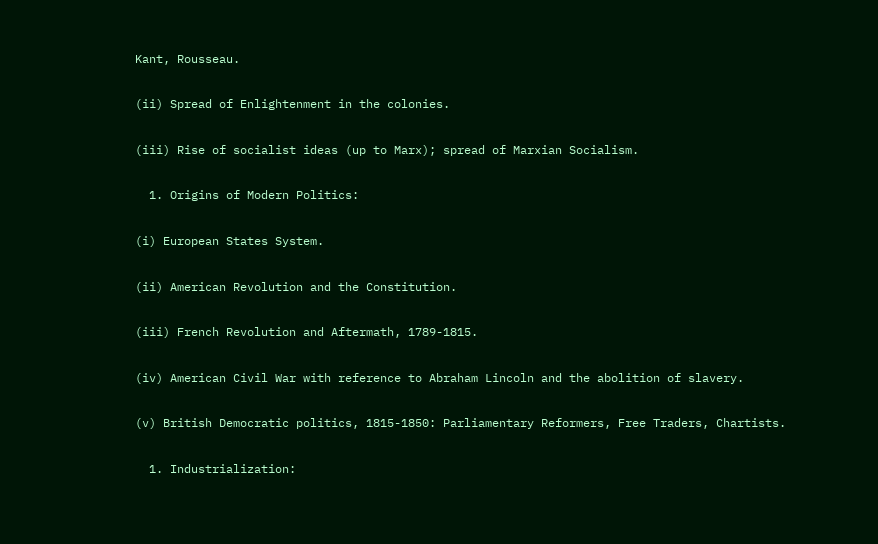Kant, Rousseau.

(ii) Spread of Enlightenment in the colonies.

(iii) Rise of socialist ideas (up to Marx); spread of Marxian Socialism.

  1. Origins of Modern Politics:

(i) European States System.

(ii) American Revolution and the Constitution.

(iii) French Revolution and Aftermath, 1789-1815.

(iv) American Civil War with reference to Abraham Lincoln and the abolition of slavery.

(v) British Democratic politics, 1815-1850: Parliamentary Reformers, Free Traders, Chartists.

  1. Industrialization: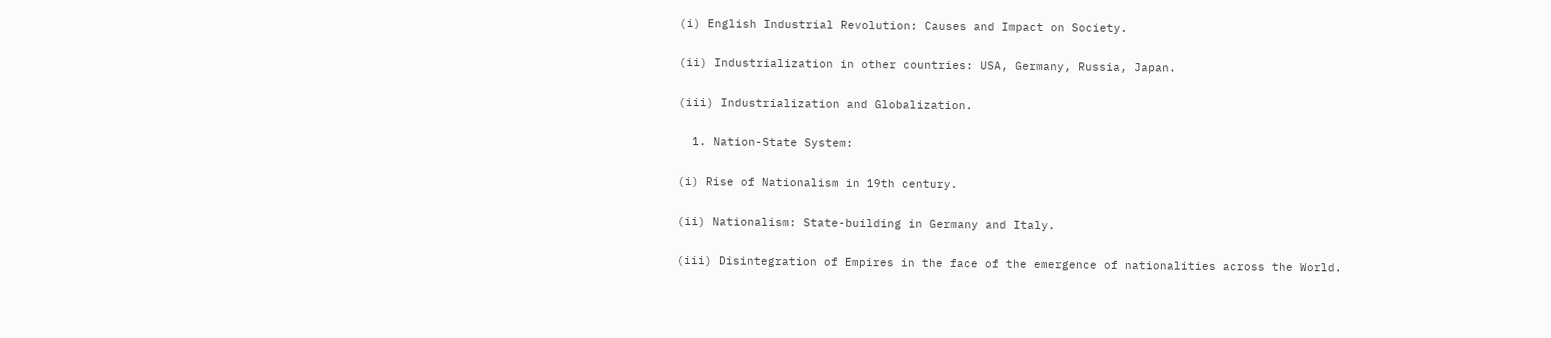(i) English Industrial Revolution: Causes and Impact on Society.

(ii) Industrialization in other countries: USA, Germany, Russia, Japan.

(iii) Industrialization and Globalization.

  1. Nation-State System:

(i) Rise of Nationalism in 19th century.

(ii) Nationalism: State-building in Germany and Italy.

(iii) Disintegration of Empires in the face of the emergence of nationalities across the World.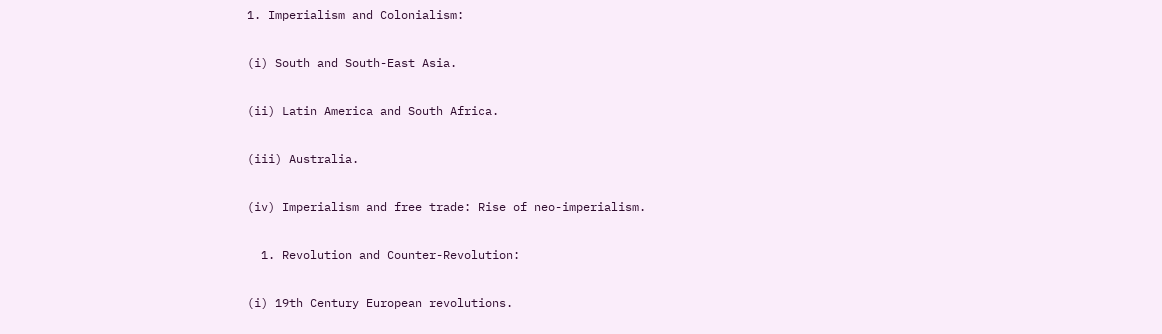1. Imperialism and Colonialism:

(i) South and South-East Asia.

(ii) Latin America and South Africa.

(iii) Australia.

(iv) Imperialism and free trade: Rise of neo-imperialism.

  1. Revolution and Counter-Revolution:

(i) 19th Century European revolutions.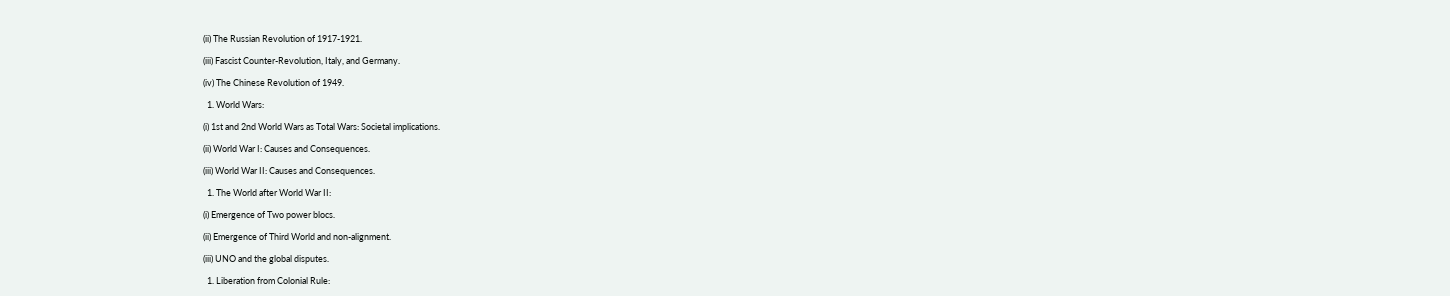(ii) The Russian Revolution of 1917-1921.

(iii) Fascist Counter-Revolution, Italy, and Germany.

(iv) The Chinese Revolution of 1949.

  1. World Wars:

(i) 1st and 2nd World Wars as Total Wars: Societal implications.

(ii) World War I: Causes and Consequences.

(iii) World War II: Causes and Consequences.

  1. The World after World War II:

(i) Emergence of Two power blocs.

(ii) Emergence of Third World and non-alignment.

(iii) UNO and the global disputes.

  1. Liberation from Colonial Rule: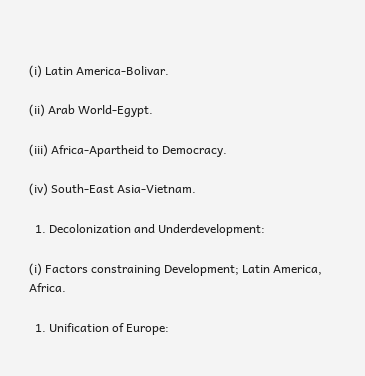(i) Latin America-Bolivar.

(ii) Arab World-Egypt.

(iii) Africa-Apartheid to Democracy.

(iv) South-East Asia-Vietnam.

  1. Decolonization and Underdevelopment:

(i) Factors constraining Development; Latin America, Africa.

  1. Unification of Europe: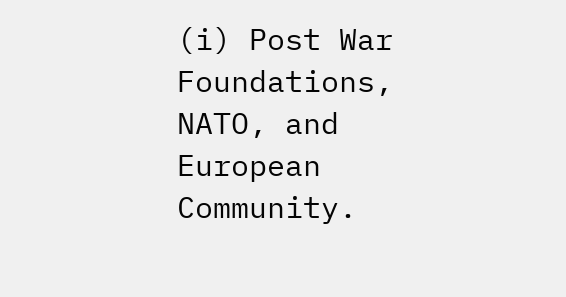(i) Post War Foundations, NATO, and European Community.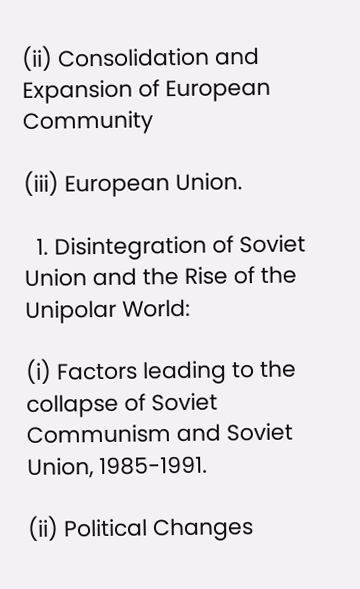(ii) Consolidation and Expansion of European Community

(iii) European Union.

  1. Disintegration of Soviet Union and the Rise of the Unipolar World:

(i) Factors leading to the collapse of Soviet Communism and Soviet Union, 1985-1991.

(ii) Political Changes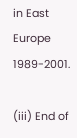in East Europe 1989-2001.

(iii) End of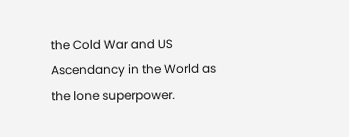the Cold War and US Ascendancy in the World as the lone superpower.